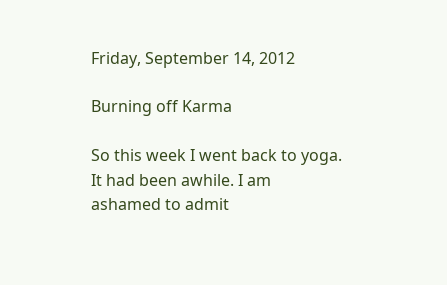Friday, September 14, 2012

Burning off Karma

So this week I went back to yoga. It had been awhile. I am ashamed to admit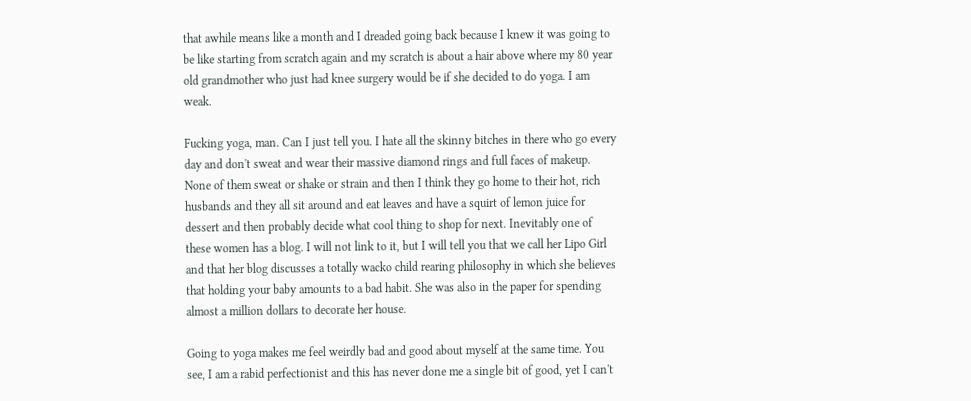that awhile means like a month and I dreaded going back because I knew it was going to be like starting from scratch again and my scratch is about a hair above where my 80 year old grandmother who just had knee surgery would be if she decided to do yoga. I am weak.

Fucking yoga, man. Can I just tell you. I hate all the skinny bitches in there who go every day and don't sweat and wear their massive diamond rings and full faces of makeup. None of them sweat or shake or strain and then I think they go home to their hot, rich husbands and they all sit around and eat leaves and have a squirt of lemon juice for dessert and then probably decide what cool thing to shop for next. Inevitably one of these women has a blog. I will not link to it, but I will tell you that we call her Lipo Girl and that her blog discusses a totally wacko child rearing philosophy in which she believes that holding your baby amounts to a bad habit. She was also in the paper for spending almost a million dollars to decorate her house.

Going to yoga makes me feel weirdly bad and good about myself at the same time. You see, I am a rabid perfectionist and this has never done me a single bit of good, yet I can't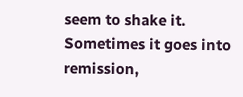seem to shake it. Sometimes it goes into remission,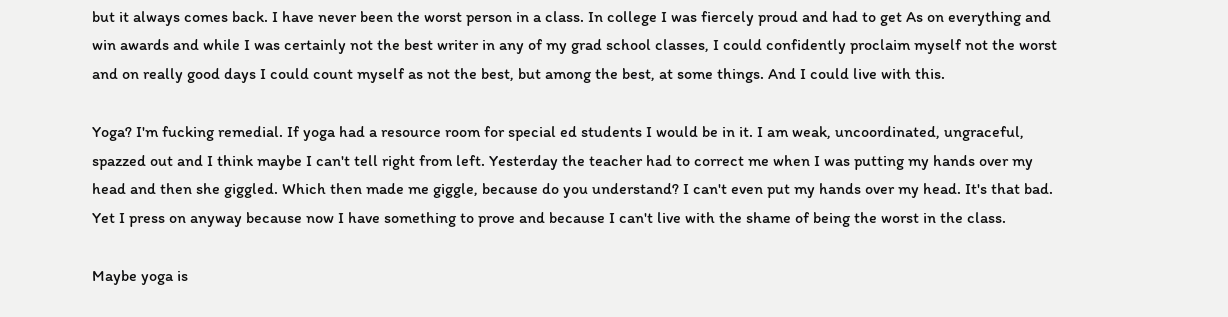but it always comes back. I have never been the worst person in a class. In college I was fiercely proud and had to get As on everything and win awards and while I was certainly not the best writer in any of my grad school classes, I could confidently proclaim myself not the worst and on really good days I could count myself as not the best, but among the best, at some things. And I could live with this.

Yoga? I'm fucking remedial. If yoga had a resource room for special ed students I would be in it. I am weak, uncoordinated, ungraceful, spazzed out and I think maybe I can't tell right from left. Yesterday the teacher had to correct me when I was putting my hands over my head and then she giggled. Which then made me giggle, because do you understand? I can't even put my hands over my head. It's that bad.
Yet I press on anyway because now I have something to prove and because I can't live with the shame of being the worst in the class.

Maybe yoga is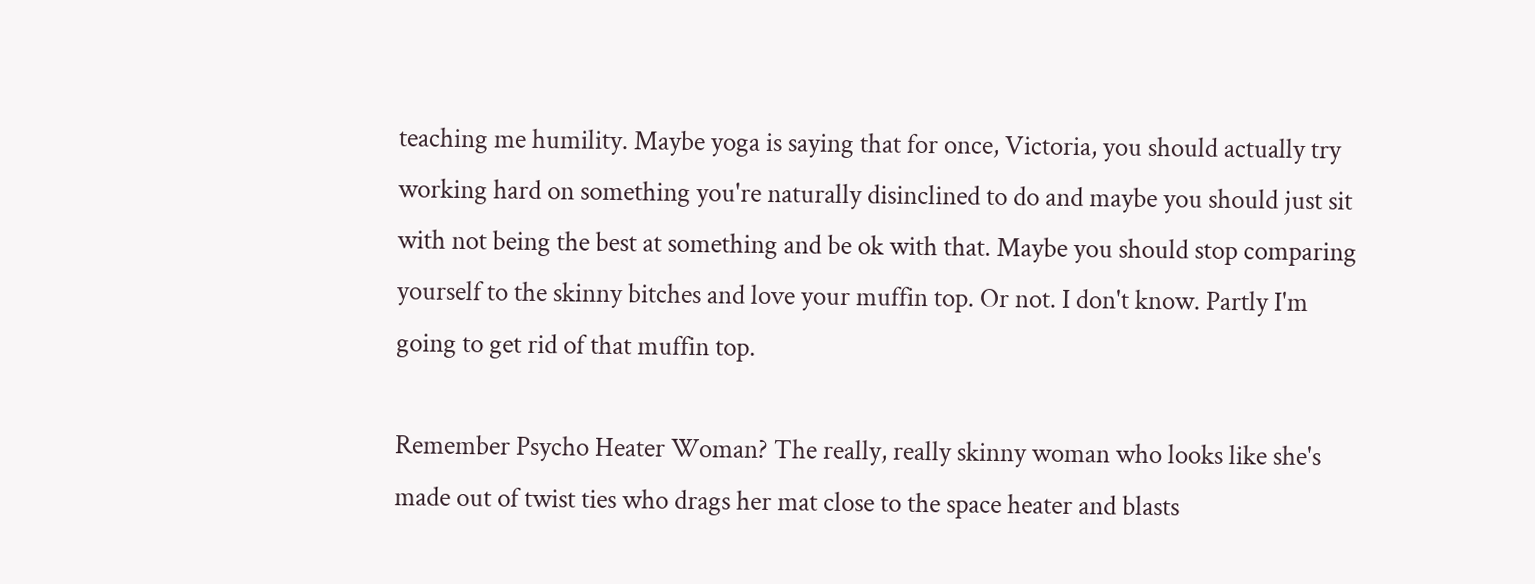teaching me humility. Maybe yoga is saying that for once, Victoria, you should actually try working hard on something you're naturally disinclined to do and maybe you should just sit with not being the best at something and be ok with that. Maybe you should stop comparing yourself to the skinny bitches and love your muffin top. Or not. I don't know. Partly I'm going to get rid of that muffin top.

Remember Psycho Heater Woman? The really, really skinny woman who looks like she's made out of twist ties who drags her mat close to the space heater and blasts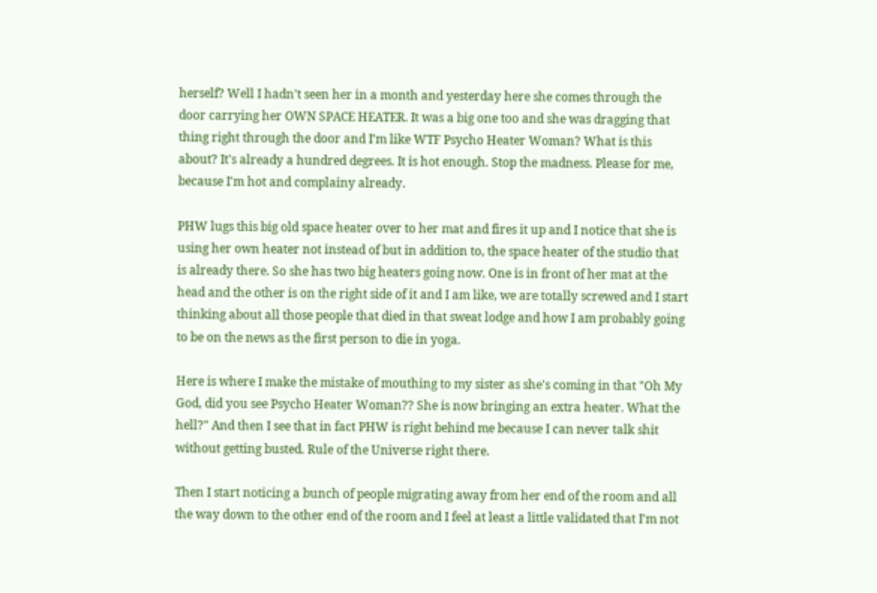herself? Well I hadn't seen her in a month and yesterday here she comes through the door carrying her OWN SPACE HEATER. It was a big one too and she was dragging that thing right through the door and I'm like WTF Psycho Heater Woman? What is this about? It's already a hundred degrees. It is hot enough. Stop the madness. Please for me, because I'm hot and complainy already.

PHW lugs this big old space heater over to her mat and fires it up and I notice that she is using her own heater not instead of but in addition to, the space heater of the studio that is already there. So she has two big heaters going now. One is in front of her mat at the head and the other is on the right side of it and I am like, we are totally screwed and I start thinking about all those people that died in that sweat lodge and how I am probably going to be on the news as the first person to die in yoga.

Here is where I make the mistake of mouthing to my sister as she's coming in that "Oh My God, did you see Psycho Heater Woman?? She is now bringing an extra heater. What the hell?" And then I see that in fact PHW is right behind me because I can never talk shit without getting busted. Rule of the Universe right there.

Then I start noticing a bunch of people migrating away from her end of the room and all the way down to the other end of the room and I feel at least a little validated that I'm not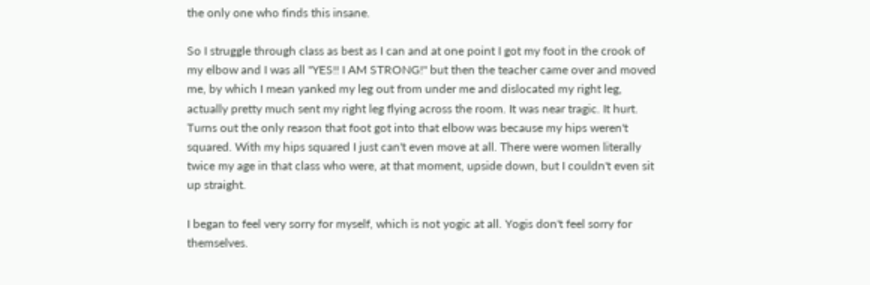the only one who finds this insane.

So I struggle through class as best as I can and at one point I got my foot in the crook of my elbow and I was all "YES!! I AM STRONG!" but then the teacher came over and moved me, by which I mean yanked my leg out from under me and dislocated my right leg, actually pretty much sent my right leg flying across the room. It was near tragic. It hurt. Turns out the only reason that foot got into that elbow was because my hips weren't squared. With my hips squared I just can't even move at all. There were women literally twice my age in that class who were, at that moment, upside down, but I couldn't even sit up straight.

I began to feel very sorry for myself, which is not yogic at all. Yogis don't feel sorry for themselves.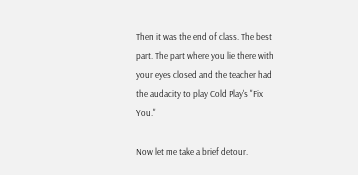Then it was the end of class. The best part. The part where you lie there with your eyes closed and the teacher had the audacity to play Cold Play's "Fix You."

Now let me take a brief detour.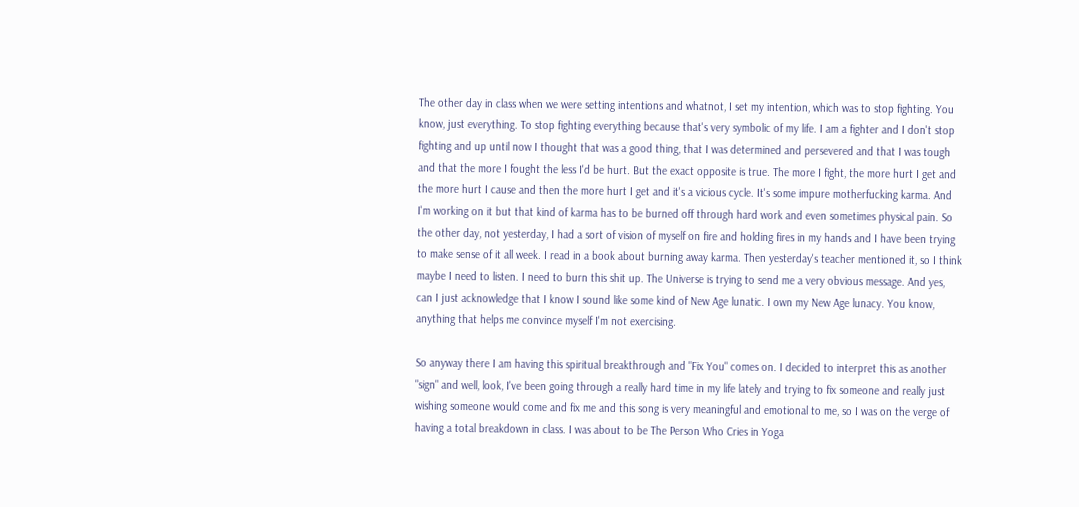The other day in class when we were setting intentions and whatnot, I set my intention, which was to stop fighting. You know, just everything. To stop fighting everything because that's very symbolic of my life. I am a fighter and I don't stop fighting and up until now I thought that was a good thing, that I was determined and persevered and that I was tough and that the more I fought the less I'd be hurt. But the exact opposite is true. The more I fight, the more hurt I get and the more hurt I cause and then the more hurt I get and it's a vicious cycle. It's some impure motherfucking karma. And I'm working on it but that kind of karma has to be burned off through hard work and even sometimes physical pain. So the other day, not yesterday, I had a sort of vision of myself on fire and holding fires in my hands and I have been trying to make sense of it all week. I read in a book about burning away karma. Then yesterday's teacher mentioned it, so I think maybe I need to listen. I need to burn this shit up. The Universe is trying to send me a very obvious message. And yes, can I just acknowledge that I know I sound like some kind of New Age lunatic. I own my New Age lunacy. You know, anything that helps me convince myself I'm not exercising.

So anyway there I am having this spiritual breakthrough and "Fix You" comes on. I decided to interpret this as another "sign" and well, look, I've been going through a really hard time in my life lately and trying to fix someone and really just wishing someone would come and fix me and this song is very meaningful and emotional to me, so I was on the verge of having a total breakdown in class. I was about to be The Person Who Cries in Yoga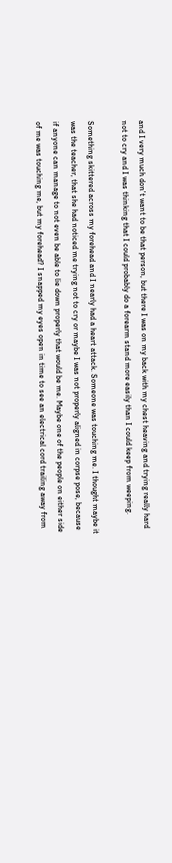and I very much don't want to be that person, but there I was on my back with my chest heaving and trying really hard not to cry and I was thinking that I could probably do a forearm stand more easily than I could keep from weeping.

Something skittered across my forehead and I nearly had a heart attack. Someone was touching me. I thought maybe it was the teacher, that she had noticed me trying not to cry or maybe I was not properly aligned in corpse pose, because if anyone can manage to not even be able to lie down properly that would be me. Maybe one of the people on either side of me was touching me, but my forehead? I snapped my eyes open in time to see an electrical cord trailing away from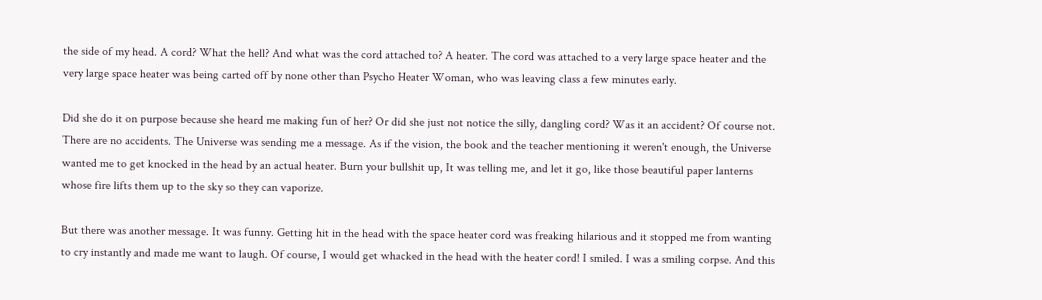the side of my head. A cord? What the hell? And what was the cord attached to? A heater. The cord was attached to a very large space heater and the very large space heater was being carted off by none other than Psycho Heater Woman, who was leaving class a few minutes early.

Did she do it on purpose because she heard me making fun of her? Or did she just not notice the silly, dangling cord? Was it an accident? Of course not. There are no accidents. The Universe was sending me a message. As if the vision, the book and the teacher mentioning it weren't enough, the Universe wanted me to get knocked in the head by an actual heater. Burn your bullshit up, It was telling me, and let it go, like those beautiful paper lanterns whose fire lifts them up to the sky so they can vaporize.

But there was another message. It was funny. Getting hit in the head with the space heater cord was freaking hilarious and it stopped me from wanting to cry instantly and made me want to laugh. Of course, I would get whacked in the head with the heater cord! I smiled. I was a smiling corpse. And this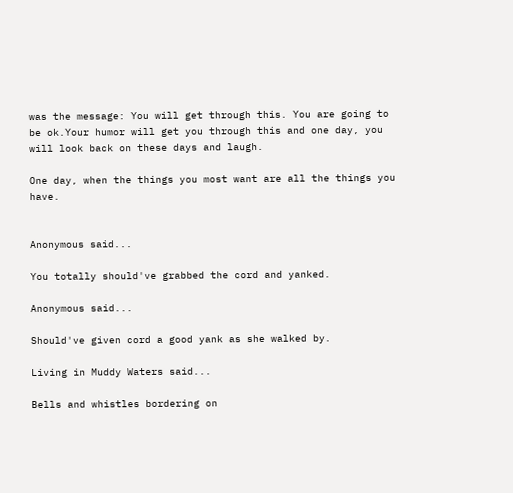was the message: You will get through this. You are going to be ok.Your humor will get you through this and one day, you will look back on these days and laugh.

One day, when the things you most want are all the things you have.


Anonymous said...

You totally should've grabbed the cord and yanked.

Anonymous said...

Should've given cord a good yank as she walked by.

Living in Muddy Waters said...

Bells and whistles bordering on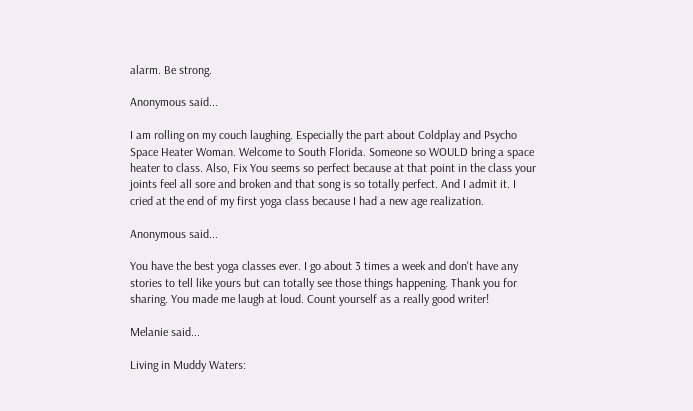alarm. Be strong.

Anonymous said...

I am rolling on my couch laughing. Especially the part about Coldplay and Psycho Space Heater Woman. Welcome to South Florida. Someone so WOULD bring a space heater to class. Also, Fix You seems so perfect because at that point in the class your joints feel all sore and broken and that song is so totally perfect. And I admit it. I cried at the end of my first yoga class because I had a new age realization.

Anonymous said...

You have the best yoga classes ever. I go about 3 times a week and don't have any stories to tell like yours but can totally see those things happening. Thank you for sharing. You made me laugh at loud. Count yourself as a really good writer!

Melanie said...

Living in Muddy Waters: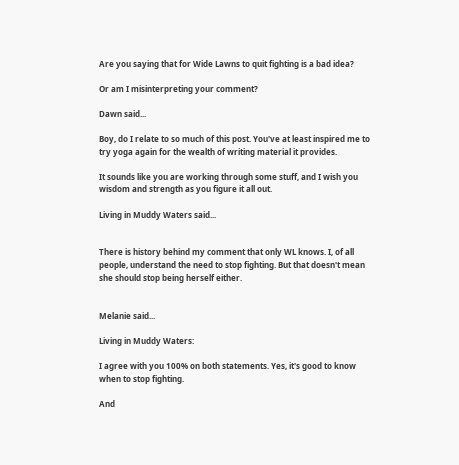Are you saying that for Wide Lawns to quit fighting is a bad idea?

Or am I misinterpreting your comment?

Dawn said...

Boy, do I relate to so much of this post. You've at least inspired me to try yoga again for the wealth of writing material it provides.

It sounds like you are working through some stuff, and I wish you wisdom and strength as you figure it all out.

Living in Muddy Waters said...


There is history behind my comment that only WL knows. I, of all people, understand the need to stop fighting. But that doesn't mean she should stop being herself either.


Melanie said...

Living in Muddy Waters:

I agree with you 100% on both statements. Yes, it's good to know when to stop fighting.

And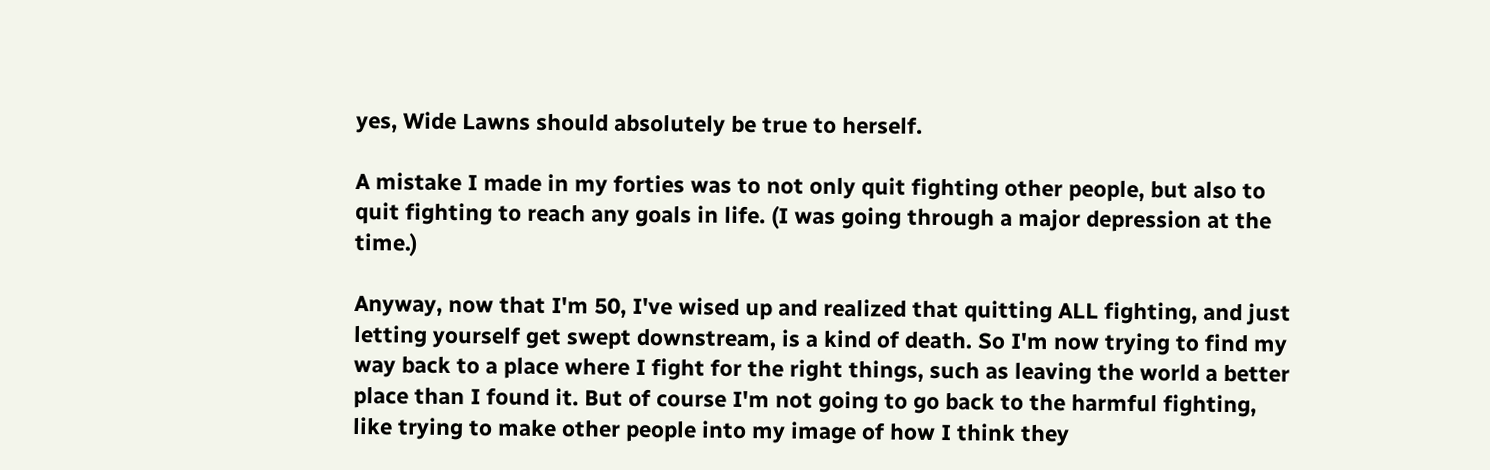yes, Wide Lawns should absolutely be true to herself.

A mistake I made in my forties was to not only quit fighting other people, but also to quit fighting to reach any goals in life. (I was going through a major depression at the time.)

Anyway, now that I'm 50, I've wised up and realized that quitting ALL fighting, and just letting yourself get swept downstream, is a kind of death. So I'm now trying to find my way back to a place where I fight for the right things, such as leaving the world a better place than I found it. But of course I'm not going to go back to the harmful fighting, like trying to make other people into my image of how I think they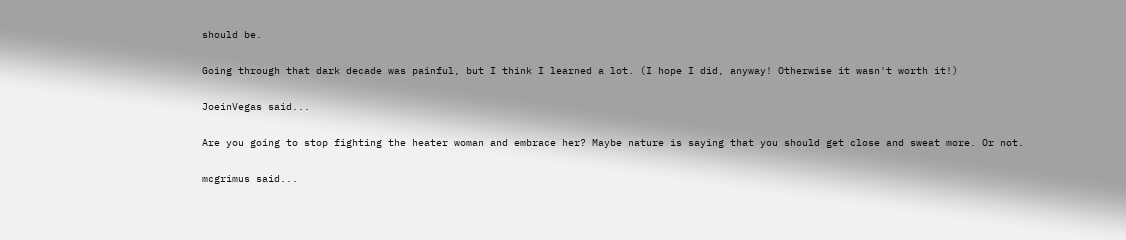should be.

Going through that dark decade was painful, but I think I learned a lot. (I hope I did, anyway! Otherwise it wasn't worth it!)

JoeinVegas said...

Are you going to stop fighting the heater woman and embrace her? Maybe nature is saying that you should get close and sweat more. Or not.

mcgrimus said...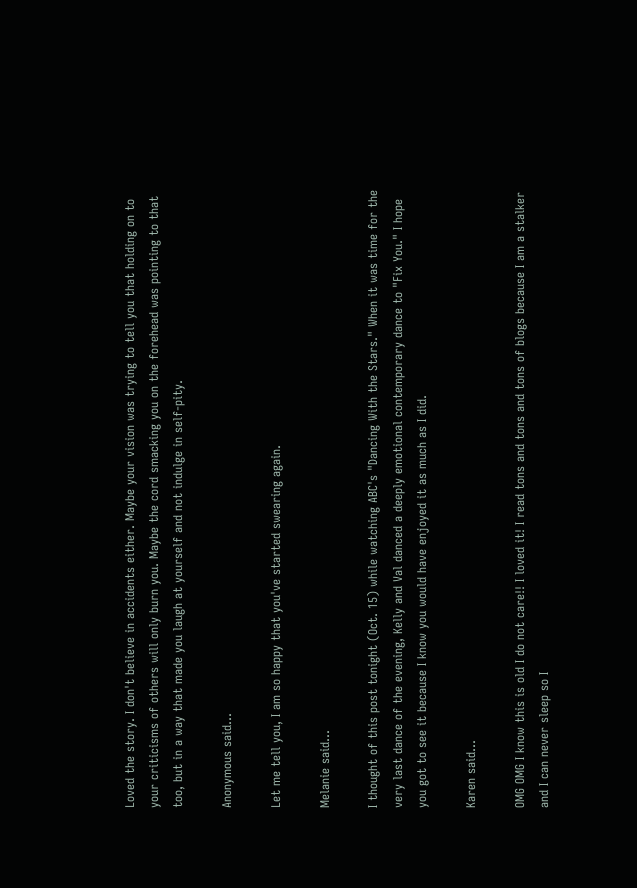Loved the story. I don't believe in accidents either. Maybe your vision was trying to tell you that holding on to your criticisms of others will only burn you. Maybe the cord smacking you on the forehead was pointing to that too, but in a way that made you laugh at yourself and not indulge in self-pity.

Anonymous said...

Let me tell you, I am so happy that you've started swearing again.

Melanie said...

I thought of this post tonight (Oct. 15) while watching ABC's "Dancing With the Stars." When it was time for the very last dance of the evening, Kelly and Val danced a deeply emotional contemporary dance to "Fix You." I hope you got to see it because I know you would have enjoyed it as much as I did.

Karen said...

OMG OMG I know this is old I do not care!! I loved it! I read tons and tons and tons of blogs because I am a stalker and I can never sleep so I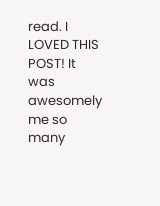read. I LOVED THIS POST! It was awesomely me so many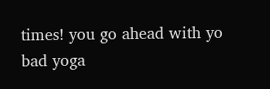times! you go ahead with yo bad yoga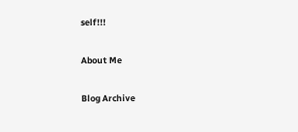self!!!

About Me

Blog Archive